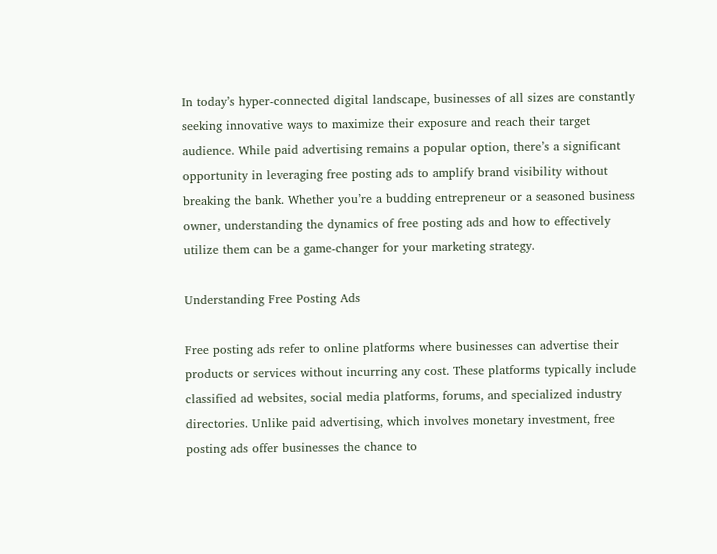In today’s hyper-connected digital landscape, businesses of all sizes are constantly seeking innovative ways to maximize their exposure and reach their target audience. While paid advertising remains a popular option, there’s a significant opportunity in leveraging free posting ads to amplify brand visibility without breaking the bank. Whether you’re a budding entrepreneur or a seasoned business owner, understanding the dynamics of free posting ads and how to effectively utilize them can be a game-changer for your marketing strategy.

Understanding Free Posting Ads

Free posting ads refer to online platforms where businesses can advertise their products or services without incurring any cost. These platforms typically include classified ad websites, social media platforms, forums, and specialized industry directories. Unlike paid advertising, which involves monetary investment, free posting ads offer businesses the chance to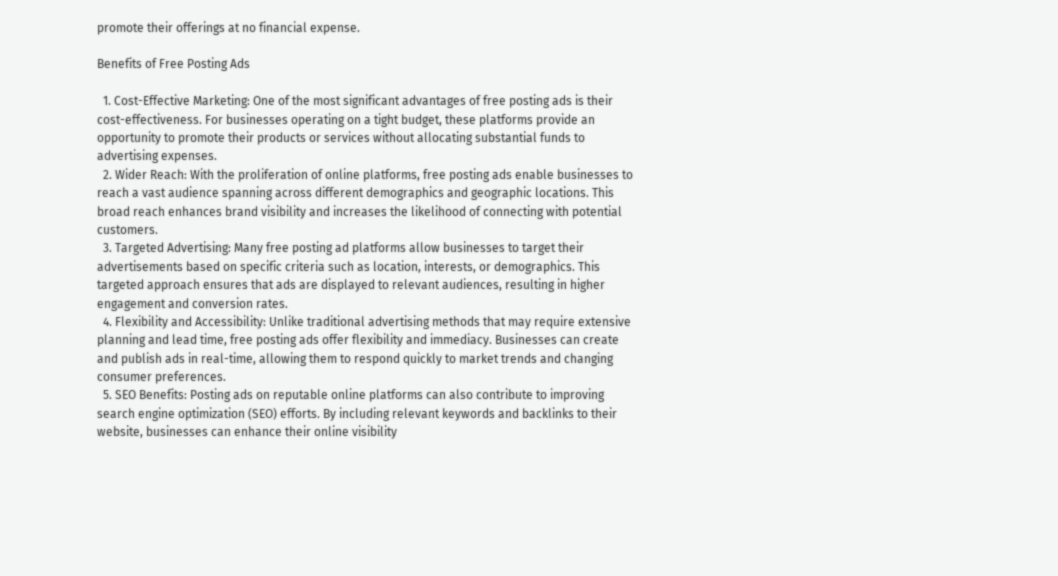promote their offerings at no financial expense.

Benefits of Free Posting Ads

  1. Cost-Effective Marketing: One of the most significant advantages of free posting ads is their cost-effectiveness. For businesses operating on a tight budget, these platforms provide an opportunity to promote their products or services without allocating substantial funds to advertising expenses.
  2. Wider Reach: With the proliferation of online platforms, free posting ads enable businesses to reach a vast audience spanning across different demographics and geographic locations. This broad reach enhances brand visibility and increases the likelihood of connecting with potential customers.
  3. Targeted Advertising: Many free posting ad platforms allow businesses to target their advertisements based on specific criteria such as location, interests, or demographics. This targeted approach ensures that ads are displayed to relevant audiences, resulting in higher engagement and conversion rates.
  4. Flexibility and Accessibility: Unlike traditional advertising methods that may require extensive planning and lead time, free posting ads offer flexibility and immediacy. Businesses can create and publish ads in real-time, allowing them to respond quickly to market trends and changing consumer preferences.
  5. SEO Benefits: Posting ads on reputable online platforms can also contribute to improving search engine optimization (SEO) efforts. By including relevant keywords and backlinks to their website, businesses can enhance their online visibility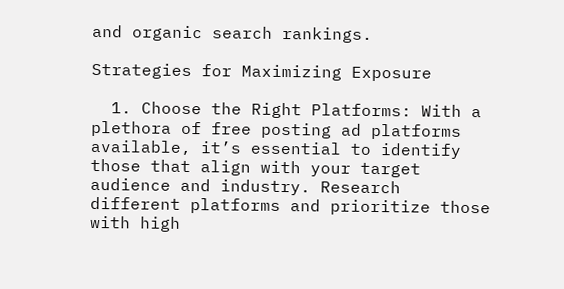and organic search rankings.

Strategies for Maximizing Exposure

  1. Choose the Right Platforms: With a plethora of free posting ad platforms available, it’s essential to identify those that align with your target audience and industry. Research different platforms and prioritize those with high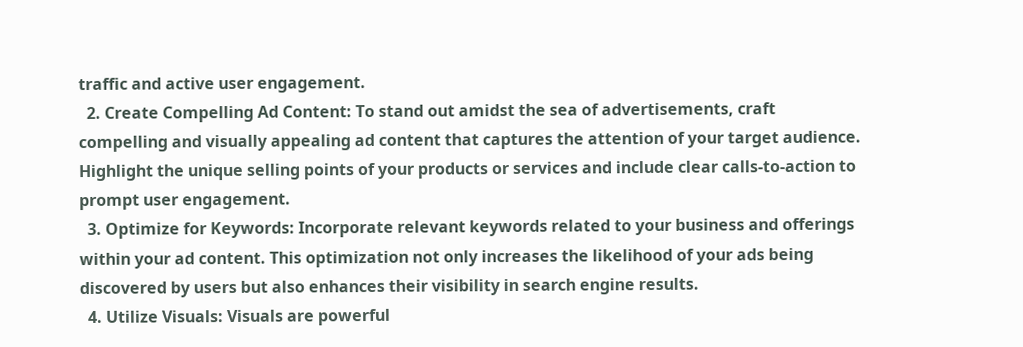traffic and active user engagement.
  2. Create Compelling Ad Content: To stand out amidst the sea of advertisements, craft compelling and visually appealing ad content that captures the attention of your target audience. Highlight the unique selling points of your products or services and include clear calls-to-action to prompt user engagement.
  3. Optimize for Keywords: Incorporate relevant keywords related to your business and offerings within your ad content. This optimization not only increases the likelihood of your ads being discovered by users but also enhances their visibility in search engine results.
  4. Utilize Visuals: Visuals are powerful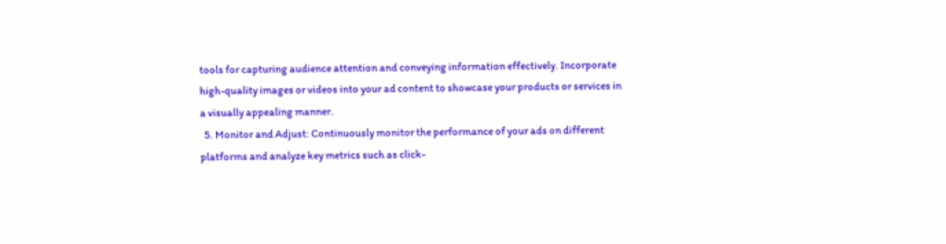tools for capturing audience attention and conveying information effectively. Incorporate high-quality images or videos into your ad content to showcase your products or services in a visually appealing manner.
  5. Monitor and Adjust: Continuously monitor the performance of your ads on different platforms and analyze key metrics such as click-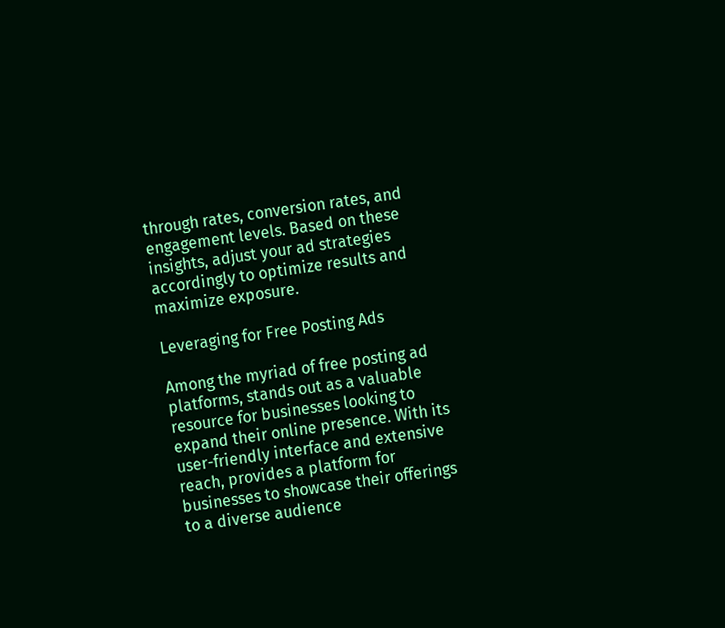through rates, conversion rates, and engagement levels. Based on these insights, adjust your ad strategies accordingly to optimize results and maximize exposure.

Leveraging for Free Posting Ads

Among the myriad of free posting ad platforms, stands out as a valuable resource for businesses looking to expand their online presence. With its user-friendly interface and extensive reach, provides a platform for businesses to showcase their offerings to a diverse audience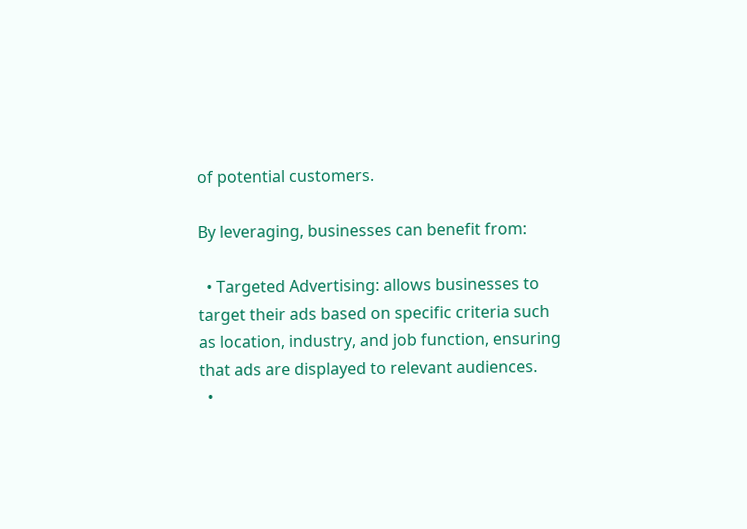of potential customers.

By leveraging, businesses can benefit from:

  • Targeted Advertising: allows businesses to target their ads based on specific criteria such as location, industry, and job function, ensuring that ads are displayed to relevant audiences.
  •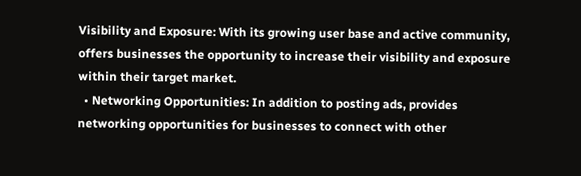Visibility and Exposure: With its growing user base and active community, offers businesses the opportunity to increase their visibility and exposure within their target market.
  • Networking Opportunities: In addition to posting ads, provides networking opportunities for businesses to connect with other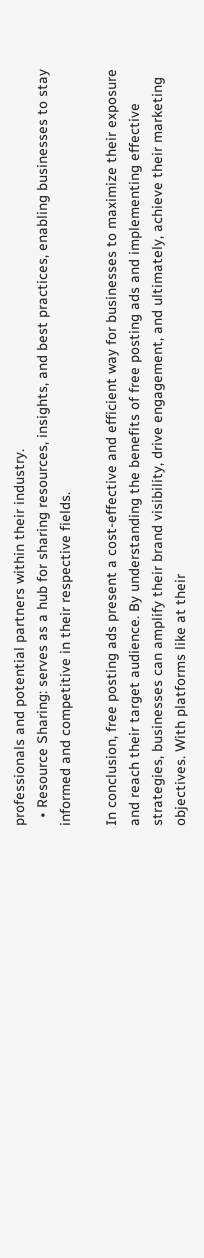professionals and potential partners within their industry.
  • Resource Sharing: serves as a hub for sharing resources, insights, and best practices, enabling businesses to stay informed and competitive in their respective fields.

In conclusion, free posting ads present a cost-effective and efficient way for businesses to maximize their exposure and reach their target audience. By understanding the benefits of free posting ads and implementing effective strategies, businesses can amplify their brand visibility, drive engagement, and ultimately, achieve their marketing objectives. With platforms like at their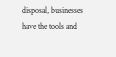disposal, businesses have the tools and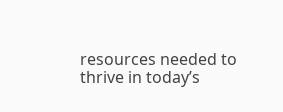resources needed to thrive in today’s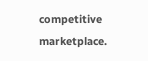competitive marketplace.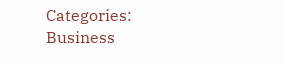Categories: Business